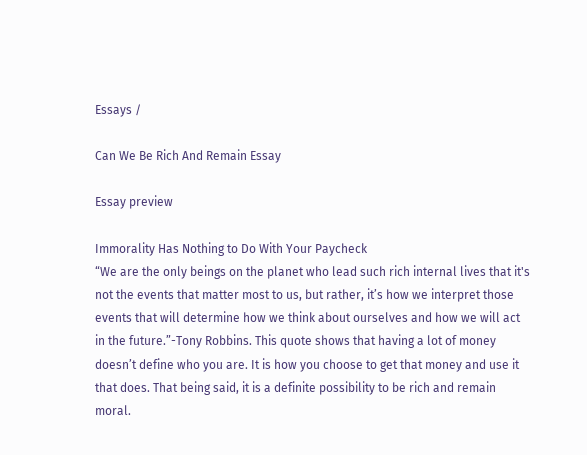Essays /

Can We Be Rich And Remain Essay

Essay preview

Immorality Has Nothing to Do With Your Paycheck
“We are the only beings on the planet who lead such rich internal lives that it's not the events that matter most to us, but rather, it’s how we interpret those events that will determine how we think about ourselves and how we will act in the future.”-Tony Robbins. This quote shows that having a lot of money doesn’t define who you are. It is how you choose to get that money and use it that does. That being said, it is a definite possibility to be rich and remain moral.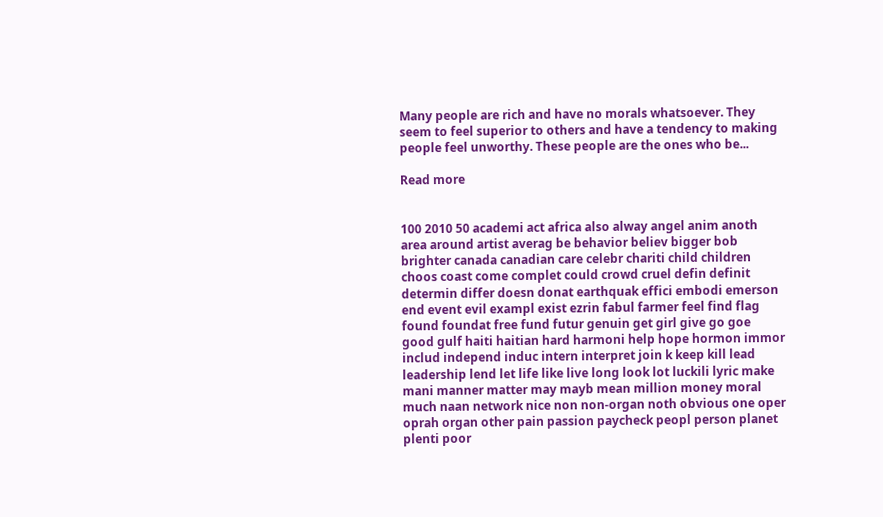Many people are rich and have no morals whatsoever. They seem to feel superior to others and have a tendency to making people feel unworthy. These people are the ones who be...

Read more


100 2010 50 academi act africa also alway angel anim anoth area around artist averag be behavior believ bigger bob brighter canada canadian care celebr chariti child children choos coast come complet could crowd cruel defin definit determin differ doesn donat earthquak effici embodi emerson end event evil exampl exist ezrin fabul farmer feel find flag found foundat free fund futur genuin get girl give go goe good gulf haiti haitian hard harmoni help hope hormon immor includ independ induc intern interpret join k keep kill lead leadership lend let life like live long look lot luckili lyric make mani manner matter may mayb mean million money moral much naan network nice non non-organ noth obvious one oper oprah organ other pain passion paycheck peopl person planet plenti poor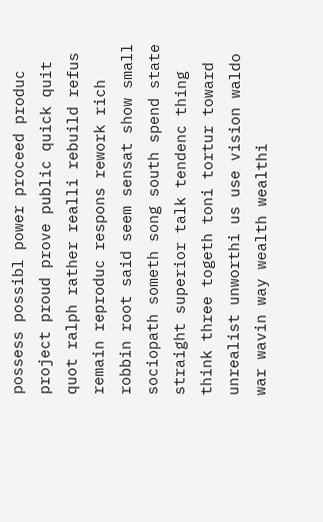possess possibl power proceed produc project proud prove public quick quit quot ralph rather realli rebuild refus remain reproduc respons rework rich robbin root said seem sensat show small sociopath someth song south spend state straight superior talk tendenc thing think three togeth toni tortur toward unrealist unworthi us use vision waldo war wavin way wealth wealthi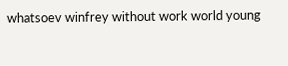whatsoev winfrey without work world young